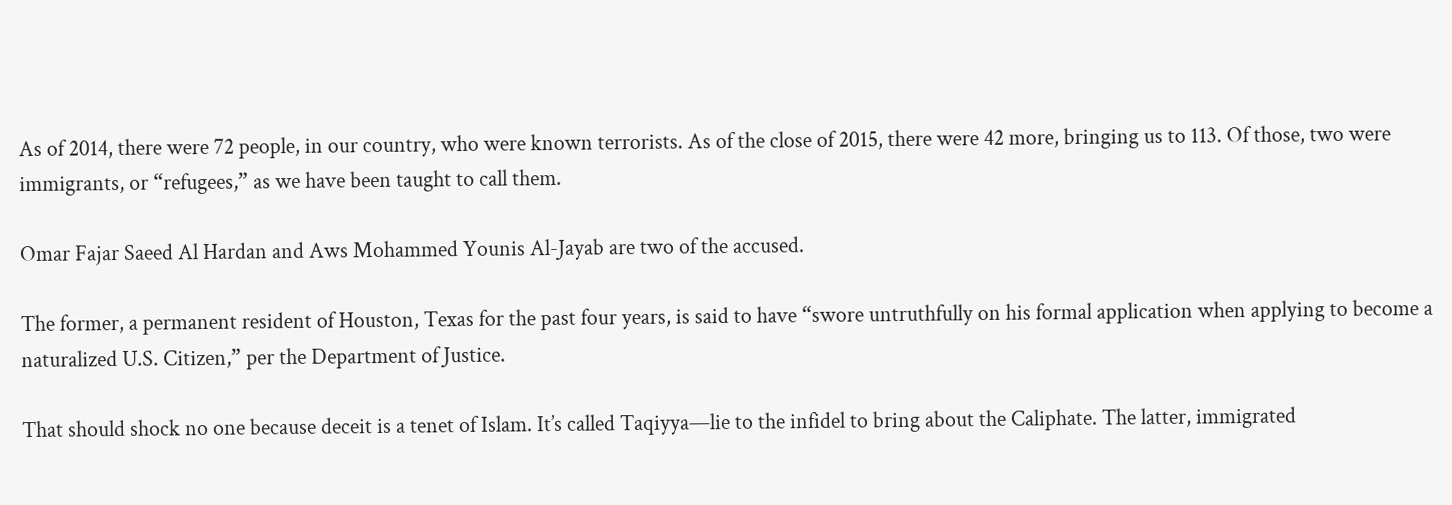As of 2014, there were 72 people, in our country, who were known terrorists. As of the close of 2015, there were 42 more, bringing us to 113. Of those, two were immigrants, or “refugees,” as we have been taught to call them.

Omar Fajar Saeed Al Hardan and Aws Mohammed Younis Al-Jayab are two of the accused.

The former, a permanent resident of Houston, Texas for the past four years, is said to have “swore untruthfully on his formal application when applying to become a naturalized U.S. Citizen,” per the Department of Justice.

That should shock no one because deceit is a tenet of Islam. It’s called Taqiyya—lie to the infidel to bring about the Caliphate. The latter, immigrated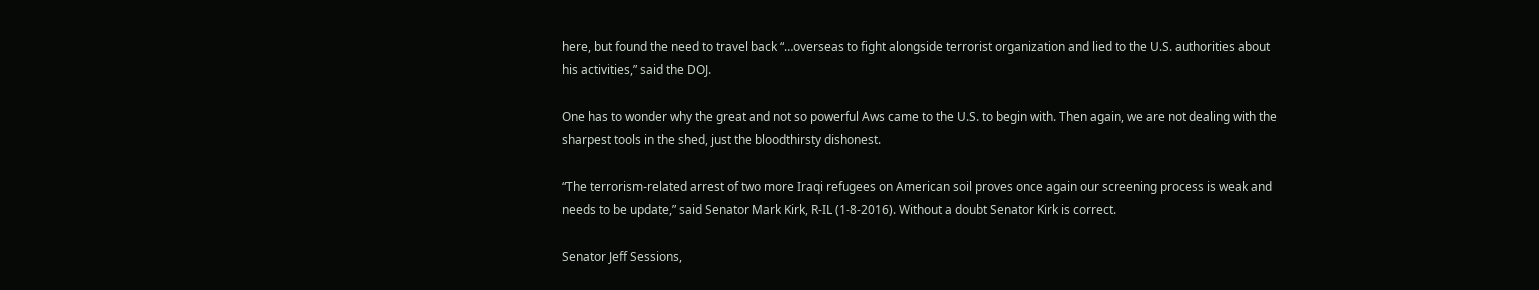here, but found the need to travel back “…overseas to fight alongside terrorist organization and lied to the U.S. authorities about his activities,” said the DOJ.

One has to wonder why the great and not so powerful Aws came to the U.S. to begin with. Then again, we are not dealing with the sharpest tools in the shed, just the bloodthirsty dishonest.

“The terrorism-related arrest of two more Iraqi refugees on American soil proves once again our screening process is weak and needs to be update,” said Senator Mark Kirk, R-IL (1-8-2016). Without a doubt Senator Kirk is correct.

Senator Jeff Sessions,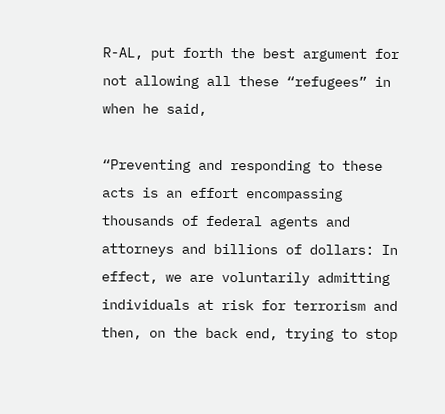R-AL, put forth the best argument for not allowing all these “refugees” in when he said,

“Preventing and responding to these acts is an effort encompassing thousands of federal agents and attorneys and billions of dollars: In effect, we are voluntarily admitting individuals at risk for terrorism and then, on the back end, trying to stop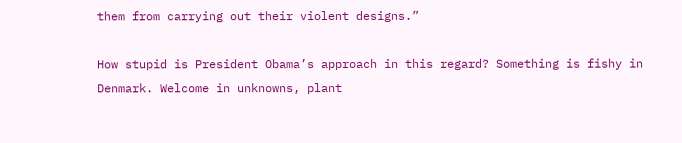them from carrying out their violent designs.”

How stupid is President Obama’s approach in this regard? Something is fishy in Denmark. Welcome in unknowns, plant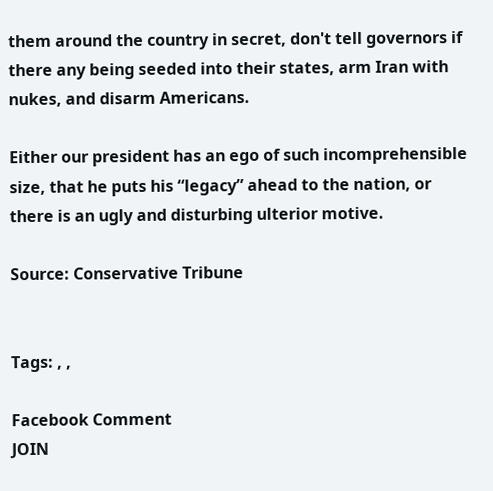them around the country in secret, don't tell governors if there any being seeded into their states, arm Iran with nukes, and disarm Americans.

Either our president has an ego of such incomprehensible size, that he puts his “legacy” ahead to the nation, or there is an ugly and disturbing ulterior motive.

Source: Conservative Tribune


Tags: , ,

Facebook Comment
JOIN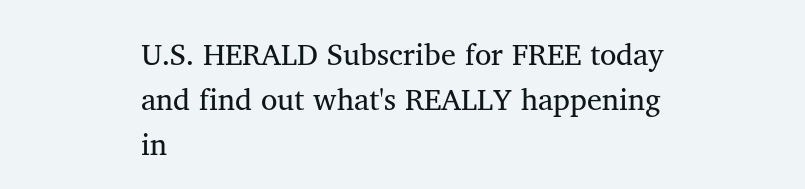U.S. HERALD Subscribe for FREE today and find out what's REALLY happening in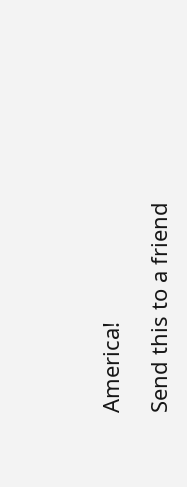America!

Send this to a friend